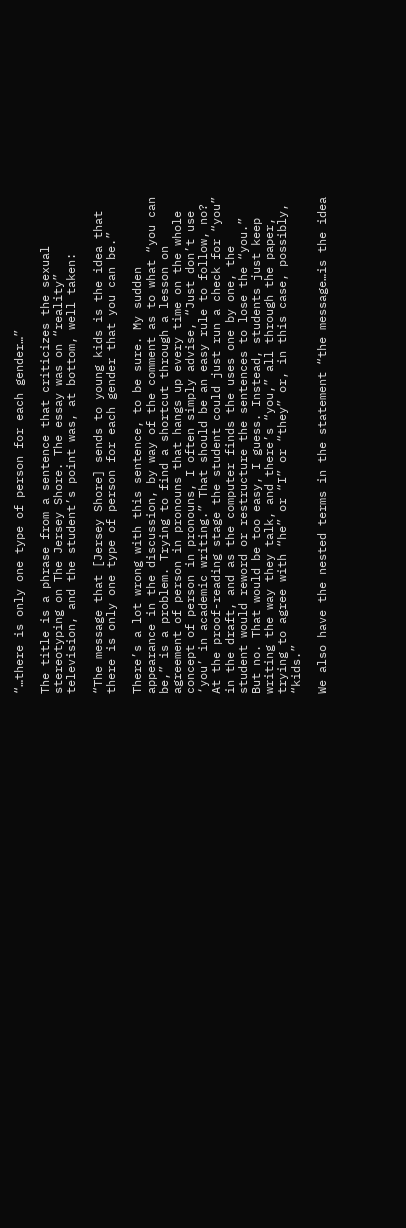“…there is only one type of person for each gender…”

The title is a phrase from a sentence that criticizes the sexual stereotyping on The Jersey Shore. The essay was on “reality” television, and the student’s point was, at bottom, well taken:

“The message that [Jersey Shore] sends to young kids is the idea that there is only one type of person for each gender that you can be.”

There’s a lot wrong with this sentence, to be sure. My sudden appearance in the discussion, by way of the comment as to what “you can be,” is a problem. Trying to find a shortcut through a lesson on agreement of person in pronouns that hangs up every time on the whole concept of person in pronouns, I often simply advise, “Just don’t use ‘you’ in academic writing.” That should be an easy rule to follow, no? At the proof-reading stage the student could just run a check for “you” in the draft, and as the computer finds the uses one by one, the student would reword or restructure the sentences to lose the “you.” But no. That would be too easy, I guess. Instead, students just keep writing the way they talk, and there’s “you,” all through the paper, trying to agree with “he” or “I” or “they” or, in this case, possibly, “kids.”

We also have the nested terms in the statement “the message…is the idea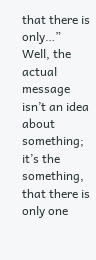that there is only…” Well, the actual message isn’t an idea about something; it’s the something, that there is only one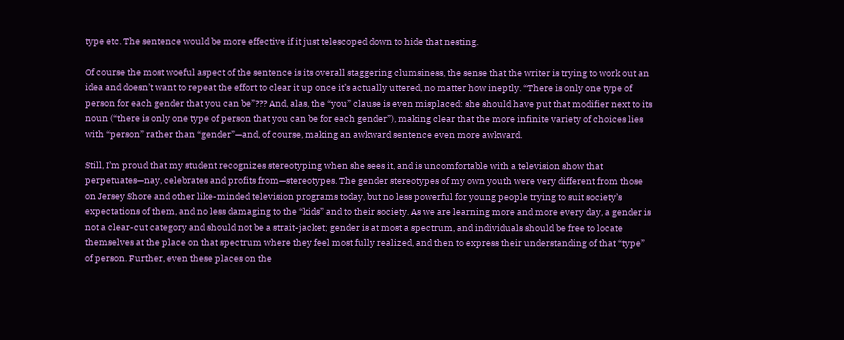type etc. The sentence would be more effective if it just telescoped down to hide that nesting.

Of course the most woeful aspect of the sentence is its overall staggering clumsiness, the sense that the writer is trying to work out an idea and doesn’t want to repeat the effort to clear it up once it’s actually uttered, no matter how ineptly. “There is only one type of person for each gender that you can be”??? And, alas, the “you” clause is even misplaced: she should have put that modifier next to its noun (“there is only one type of person that you can be for each gender”), making clear that the more infinite variety of choices lies with “person” rather than “gender”—and, of course, making an awkward sentence even more awkward.

Still, I’m proud that my student recognizes stereotyping when she sees it, and is uncomfortable with a television show that perpetuates—nay, celebrates and profits from—stereotypes. The gender stereotypes of my own youth were very different from those on Jersey Shore and other like-minded television programs today, but no less powerful for young people trying to suit society’s expectations of them, and no less damaging to the “kids” and to their society. As we are learning more and more every day, a gender is not a clear-cut category and should not be a strait-jacket; gender is at most a spectrum, and individuals should be free to locate themselves at the place on that spectrum where they feel most fully realized, and then to express their understanding of that “type” of person. Further, even these places on the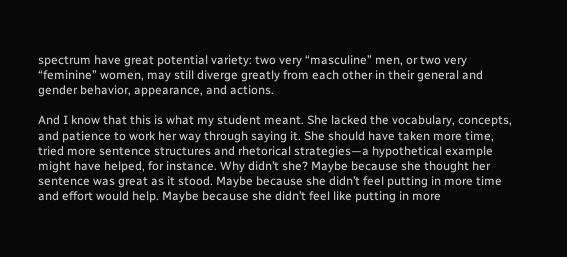spectrum have great potential variety: two very “masculine” men, or two very “feminine” women, may still diverge greatly from each other in their general and gender behavior, appearance, and actions.

And I know that this is what my student meant. She lacked the vocabulary, concepts, and patience to work her way through saying it. She should have taken more time, tried more sentence structures and rhetorical strategies—a hypothetical example might have helped, for instance. Why didn’t she? Maybe because she thought her sentence was great as it stood. Maybe because she didn’t feel putting in more time and effort would help. Maybe because she didn’t feel like putting in more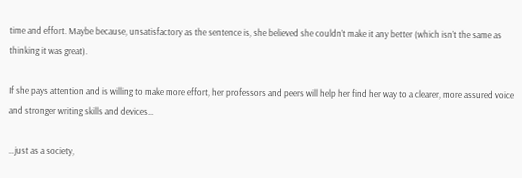time and effort. Maybe because, unsatisfactory as the sentence is, she believed she couldn’t make it any better (which isn’t the same as thinking it was great).

If she pays attention and is willing to make more effort, her professors and peers will help her find her way to a clearer, more assured voice and stronger writing skills and devices…

…just as a society,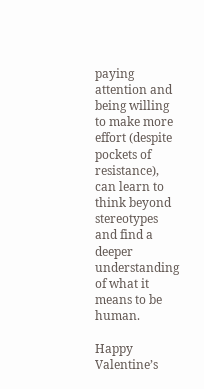paying attention and being willing to make more effort (despite pockets of resistance), can learn to think beyond stereotypes and find a deeper understanding of what it means to be human.

Happy Valentine’s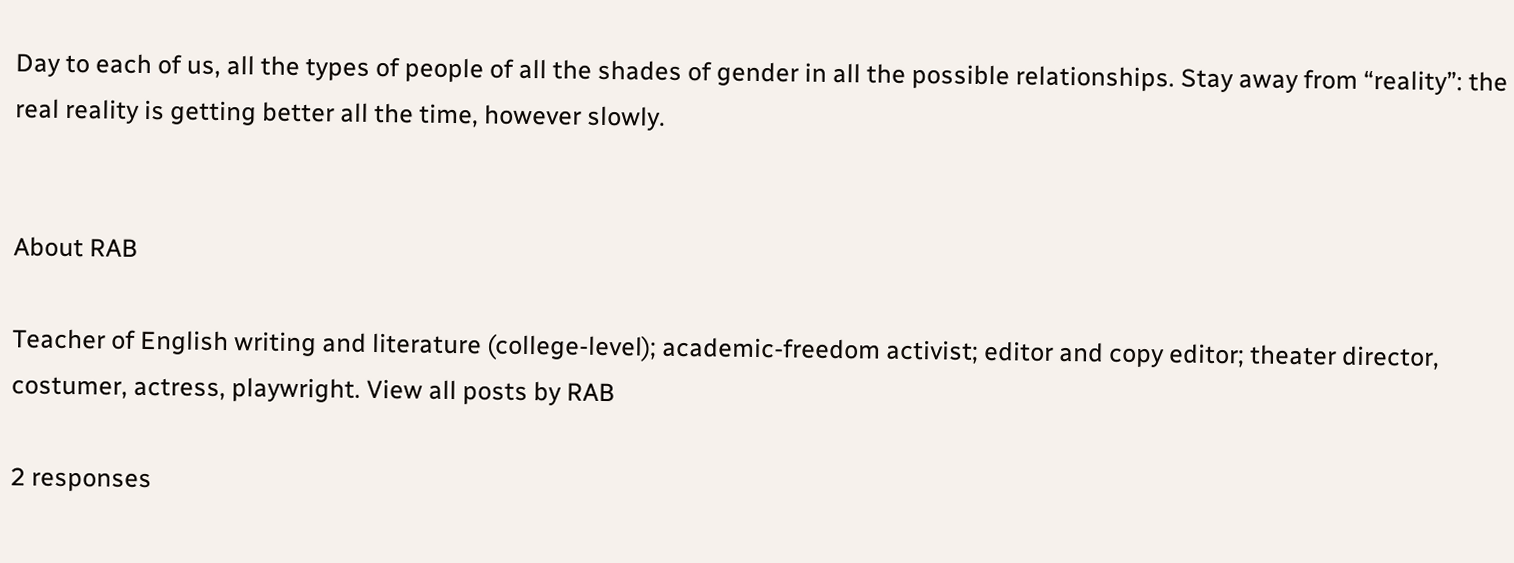Day to each of us, all the types of people of all the shades of gender in all the possible relationships. Stay away from “reality”: the real reality is getting better all the time, however slowly.


About RAB

Teacher of English writing and literature (college-level); academic-freedom activist; editor and copy editor; theater director, costumer, actress, playwright. View all posts by RAB

2 responses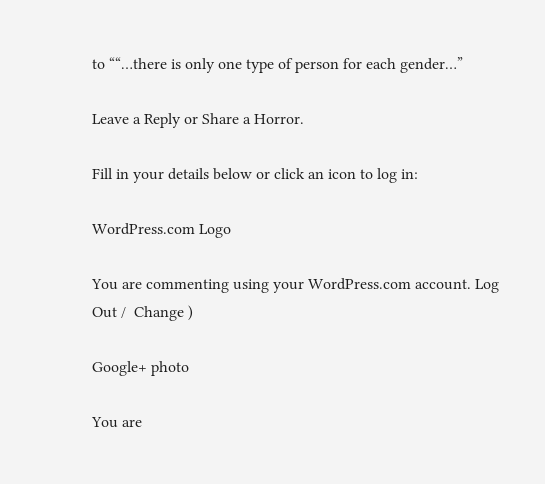to ““…there is only one type of person for each gender…”

Leave a Reply or Share a Horror.

Fill in your details below or click an icon to log in:

WordPress.com Logo

You are commenting using your WordPress.com account. Log Out /  Change )

Google+ photo

You are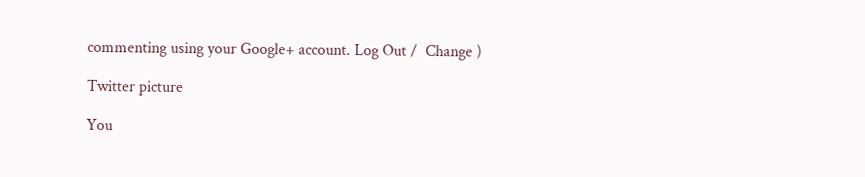commenting using your Google+ account. Log Out /  Change )

Twitter picture

You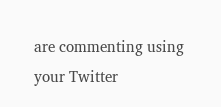are commenting using your Twitter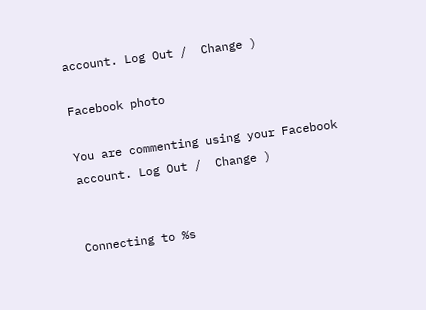account. Log Out /  Change )

Facebook photo

You are commenting using your Facebook account. Log Out /  Change )


Connecting to %s